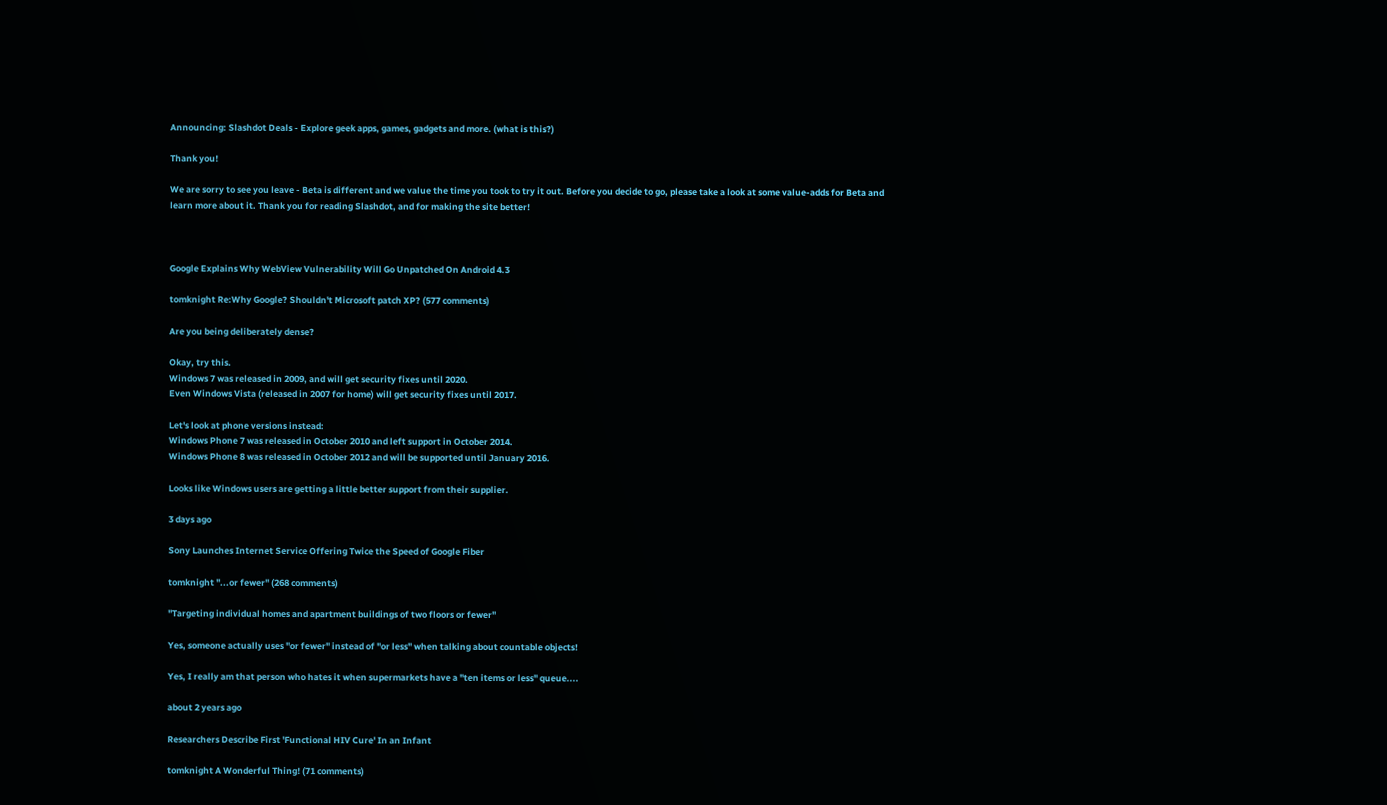Announcing: Slashdot Deals - Explore geek apps, games, gadgets and more. (what is this?)

Thank you!

We are sorry to see you leave - Beta is different and we value the time you took to try it out. Before you decide to go, please take a look at some value-adds for Beta and learn more about it. Thank you for reading Slashdot, and for making the site better!



Google Explains Why WebView Vulnerability Will Go Unpatched On Android 4.3

tomknight Re:Why Google? Shouldn't Microsoft patch XP? (577 comments)

Are you being deliberately dense?

Okay, try this.
Windows 7 was released in 2009, and will get security fixes until 2020.
Even Windows Vista (released in 2007 for home) will get security fixes until 2017.

Let's look at phone versions instead:
Windows Phone 7 was released in October 2010 and left support in October 2014.
Windows Phone 8 was released in October 2012 and will be supported until January 2016.

Looks like Windows users are getting a little better support from their supplier.

3 days ago

Sony Launches Internet Service Offering Twice the Speed of Google Fiber

tomknight "...or fewer" (268 comments)

"Targeting individual homes and apartment buildings of two floors or fewer"

Yes, someone actually uses "or fewer" instead of "or less" when talking about countable objects!

Yes, I really am that person who hates it when supermarkets have a "ten items or less" queue....

about 2 years ago

Researchers Describe First 'Functional HIV Cure' In an Infant

tomknight A Wonderful Thing! (71 comments)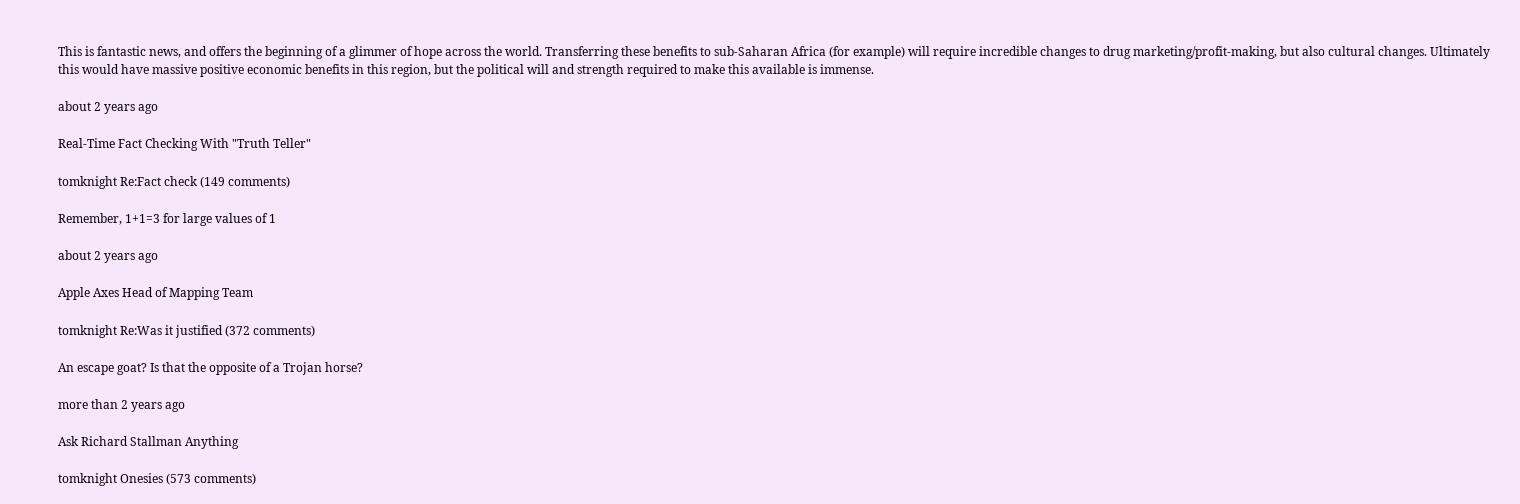This is fantastic news, and offers the beginning of a glimmer of hope across the world. Transferring these benefits to sub-Saharan Africa (for example) will require incredible changes to drug marketing/profit-making, but also cultural changes. Ultimately this would have massive positive economic benefits in this region, but the political will and strength required to make this available is immense.

about 2 years ago

Real-Time Fact Checking With "Truth Teller"

tomknight Re:Fact check (149 comments)

Remember, 1+1=3 for large values of 1

about 2 years ago

Apple Axes Head of Mapping Team

tomknight Re:Was it justified (372 comments)

An escape goat? Is that the opposite of a Trojan horse?

more than 2 years ago

Ask Richard Stallman Anything

tomknight Onesies (573 comments)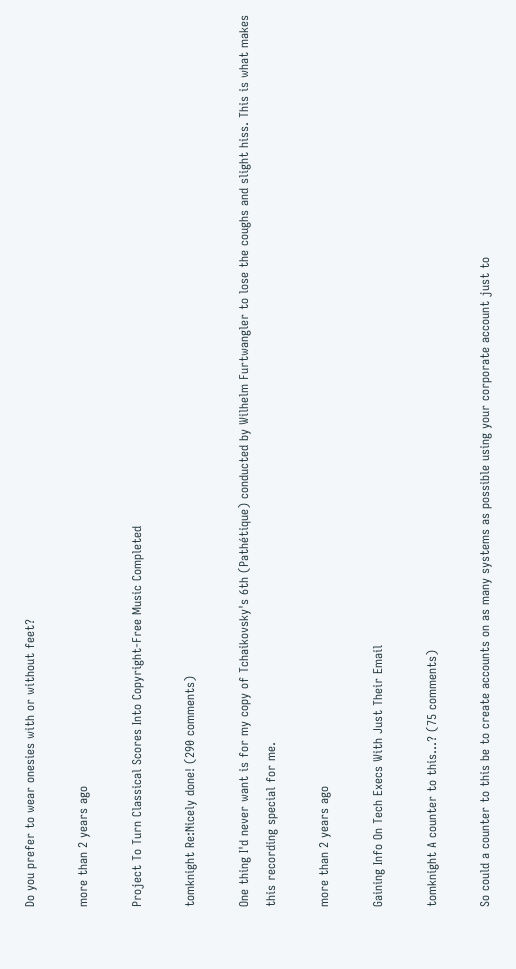Do you prefer to wear onesies with or without feet?

more than 2 years ago

Project To Turn Classical Scores Into Copyright-Free Music Completed

tomknight Re:Nicely done! (290 comments)

One thing I'd never want is for my copy of Tchaikovsky's 6th (Pathétique) conducted by Wilhelm Furtwangler to lose the coughs and slight hiss. This is what makes this recording special for me.

more than 2 years ago

Gaining Info On Tech Execs With Just Their Email

tomknight A counter to this...? (75 comments)

So could a counter to this be to create accounts on as many systems as possible using your corporate account just to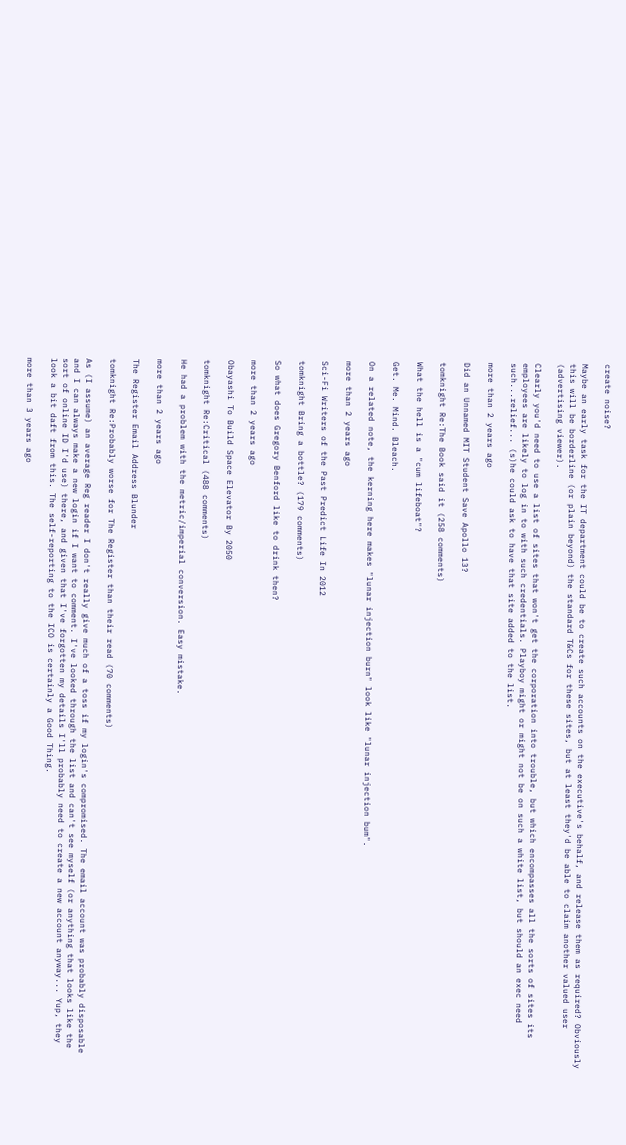create noise?

Maybe an early task for the IT department could be to create such accounts on the executive's behalf, and release them as required? Obviously this will be borderline (or plain beyond) the standard T&Cs for these sites, but at least they'd be able to claim another valued user (advertising viewer).

Clearly you'd need to use a list of sites that won't get the corporation into trouble, but which encompasses all the sorts of sites its employees are likely to log in to with such credentials. Playboy might or might not be on such a white list, but should an exec need such...relief... (s)he could ask to have that site added to the list.

more than 2 years ago

Did an Unnamed MIT Student Save Apollo 13?

tomknight Re:The Book said it (258 comments)

What the hell is a "cum lifeboat"?

Get. Me. Mind. Bleach.

On a related note, the kerning here makes "lunar injection burn" look like "lunar injection bum".

more than 2 years ago

Sci-Fi Writers of the Past Predict Life In 2012

tomknight Bring a bottle? (179 comments)

So what does Gregory Benford like to drink then?

more than 2 years ago

Obayashi To Build Space Elevator By 2050

tomknight Re:Critical (488 comments)

He had a problem with the metric/imperial conversion. Easy mistake.

more than 2 years ago

The Register Email Address Blunder

tomknight Re:Probably worse for The Register than their read (70 comments)

As (I assume) an average Reg reader I don't really give much of a toss if my login's compromised. The email account was probably disposable and I can always make a new login if I want to comment. I've looked through the list and can't see myself (or anything that looks like the sort of online ID I'd use) there, and given that I've forgotten my details I'll probably need to create a new account anyway... Yup, they look a bit daft from this. The self-reporting to the ICO is certainly a Good Thing.

more than 3 years ago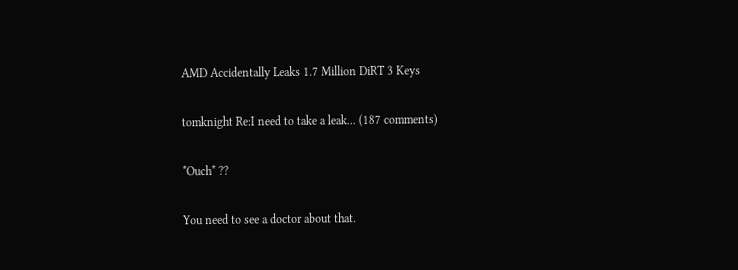AMD Accidentally Leaks 1.7 Million DiRT 3 Keys

tomknight Re:I need to take a leak... (187 comments)

*Ouch* ??

You need to see a doctor about that.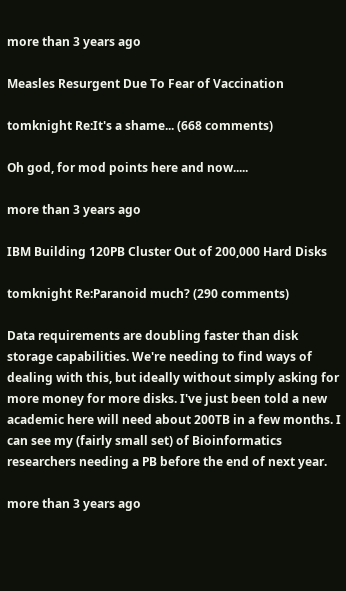more than 3 years ago

Measles Resurgent Due To Fear of Vaccination

tomknight Re:It's a shame... (668 comments)

Oh god, for mod points here and now.....

more than 3 years ago

IBM Building 120PB Cluster Out of 200,000 Hard Disks

tomknight Re:Paranoid much? (290 comments)

Data requirements are doubling faster than disk storage capabilities. We're needing to find ways of dealing with this, but ideally without simply asking for more money for more disks. I've just been told a new academic here will need about 200TB in a few months. I can see my (fairly small set) of Bioinformatics researchers needing a PB before the end of next year.

more than 3 years ago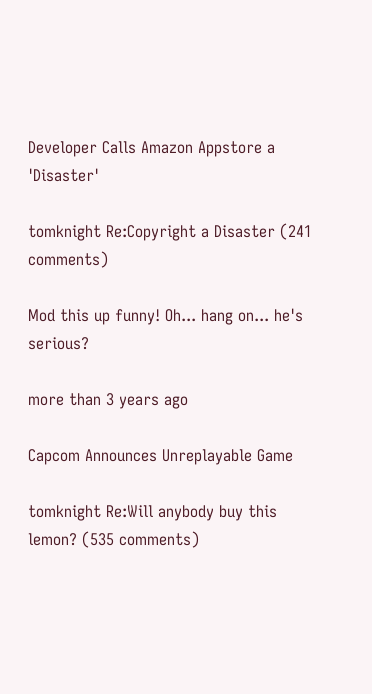Developer Calls Amazon Appstore a 'Disaster'

tomknight Re:Copyright a Disaster (241 comments)

Mod this up funny! Oh... hang on... he's serious?

more than 3 years ago

Capcom Announces Unreplayable Game

tomknight Re:Will anybody buy this lemon? (535 comments)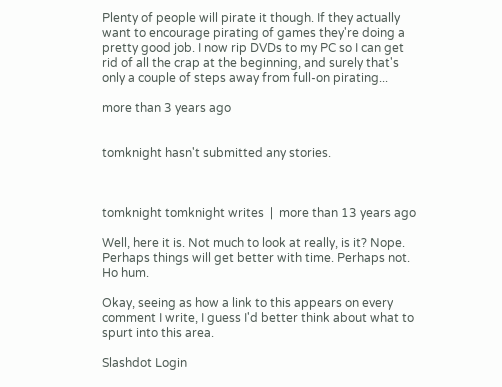Plenty of people will pirate it though. If they actually want to encourage pirating of games they're doing a pretty good job. I now rip DVDs to my PC so I can get rid of all the crap at the beginning, and surely that's only a couple of steps away from full-on pirating...

more than 3 years ago


tomknight hasn't submitted any stories.



tomknight tomknight writes  |  more than 13 years ago

Well, here it is. Not much to look at really, is it? Nope. Perhaps things will get better with time. Perhaps not. Ho hum.

Okay, seeing as how a link to this appears on every comment I write, I guess I'd better think about what to spurt into this area.

Slashdot Login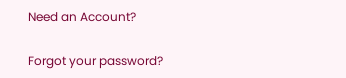Need an Account?

Forgot your password?